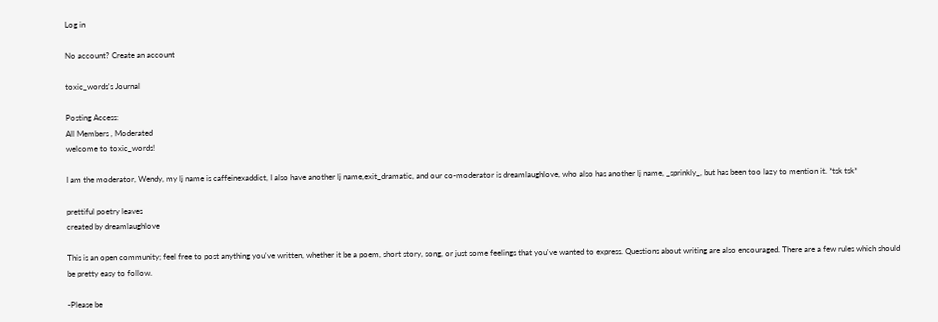Log in

No account? Create an account

toxic_words's Journal

Posting Access:
All Members , Moderated
welcome to toxic_words!

I am the moderator, Wendy, my lj name is caffeinexaddict, I also have another lj name,exit_dramatic, and our co-moderator is dreamlaughlove, who also has another lj name, _sprinkly_, but has been too lazy to mention it. *tsk tsk*

prettiful poetry leaves
created by dreamlaughlove

This is an open community; feel free to post anything you've written, whether it be a poem, short story, song, or just some feelings that you've wanted to express. Questions about writing are also encouraged. There are a few rules which should be pretty easy to follow.

-Please be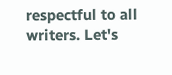respectful to all writers. Let's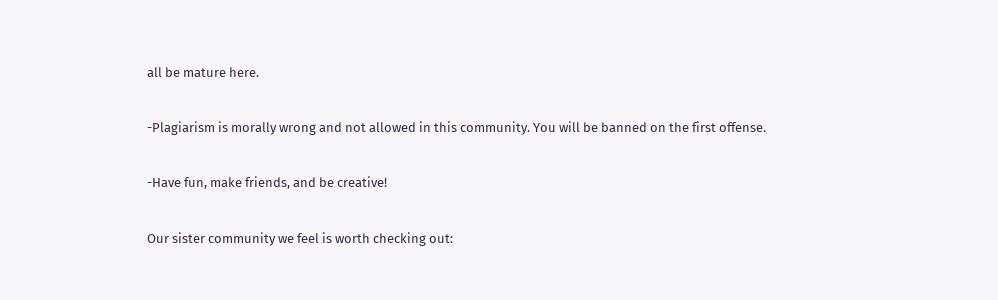all be mature here.

-Plagiarism is morally wrong and not allowed in this community. You will be banned on the first offense.

-Have fun, make friends, and be creative!

Our sister community we feel is worth checking out: